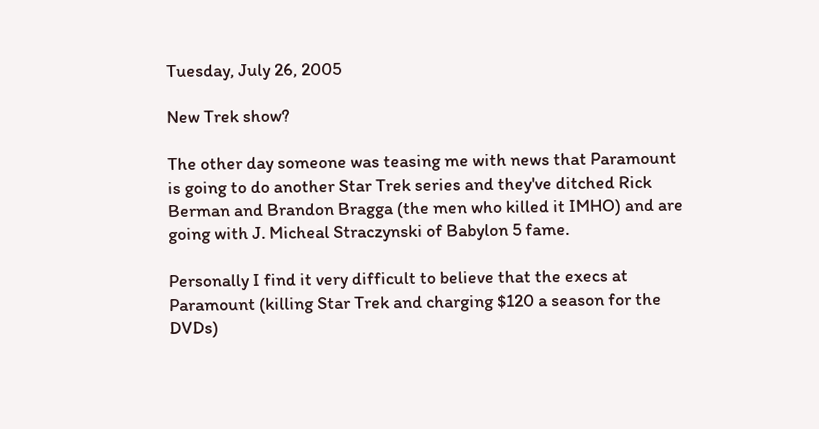Tuesday, July 26, 2005

New Trek show?

The other day someone was teasing me with news that Paramount is going to do another Star Trek series and they've ditched Rick Berman and Brandon Bragga (the men who killed it IMHO) and are going with J. Micheal Straczynski of Babylon 5 fame.

Personally I find it very difficult to believe that the execs at Paramount (killing Star Trek and charging $120 a season for the DVDs)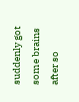suddenly got some brains after so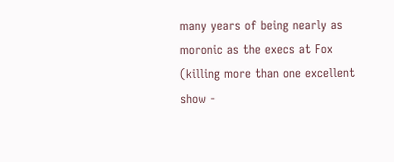many years of being nearly as moronic as the execs at Fox (killing more than one excellent show -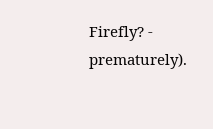Firefly? - prematurely).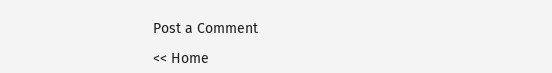Post a Comment

<< Home